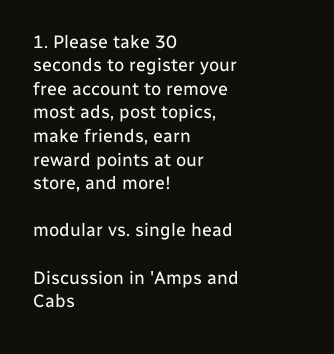1. Please take 30 seconds to register your free account to remove most ads, post topics, make friends, earn reward points at our store, and more!

modular vs. single head

Discussion in 'Amps and Cabs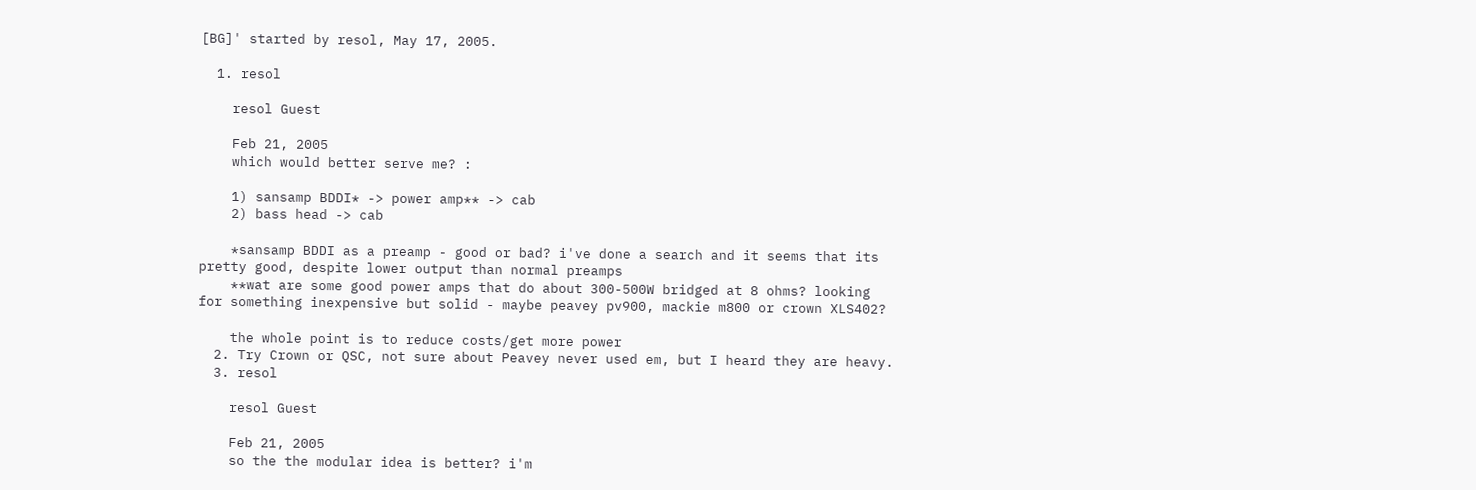[BG]' started by resol, May 17, 2005.

  1. resol

    resol Guest

    Feb 21, 2005
    which would better serve me? :

    1) sansamp BDDI* -> power amp** -> cab
    2) bass head -> cab

    *sansamp BDDI as a preamp - good or bad? i've done a search and it seems that its pretty good, despite lower output than normal preamps
    **wat are some good power amps that do about 300-500W bridged at 8 ohms? looking for something inexpensive but solid - maybe peavey pv900, mackie m800 or crown XLS402?

    the whole point is to reduce costs/get more power
  2. Try Crown or QSC, not sure about Peavey never used em, but I heard they are heavy.
  3. resol

    resol Guest

    Feb 21, 2005
    so the the modular idea is better? i'm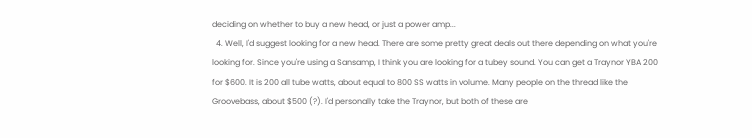deciding on whether to buy a new head, or just a power amp...
  4. Well, I'd suggest looking for a new head. There are some pretty great deals out there depending on what you're looking for. Since you're using a Sansamp, I think you are looking for a tubey sound. You can get a Traynor YBA 200 for $600. It is 200 all tube watts, about equal to 800 SS watts in volume. Many people on the thread like the Groovebass, about $500 (?). I'd personally take the Traynor, but both of these are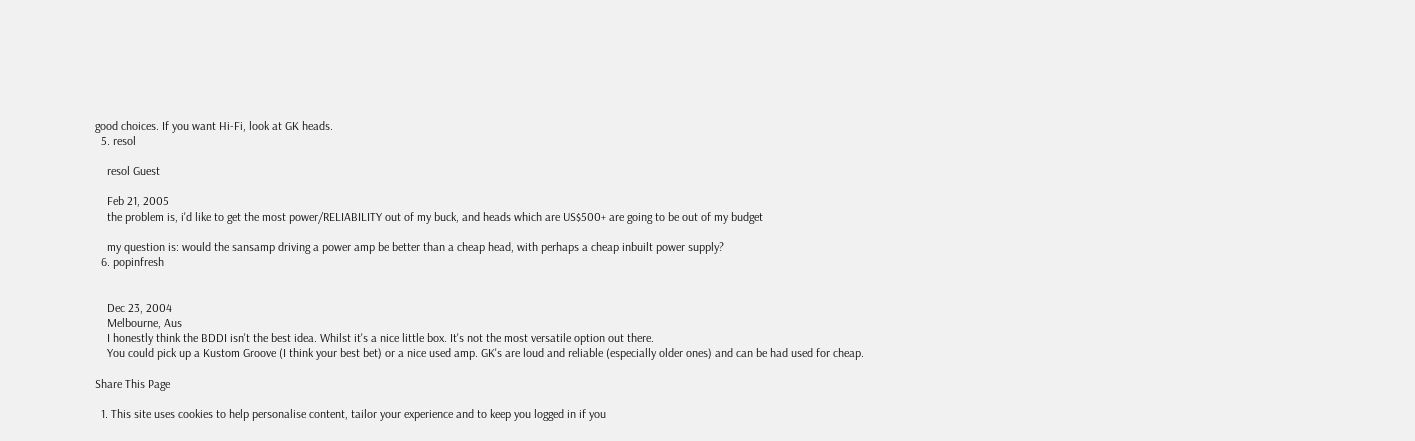good choices. If you want Hi-Fi, look at GK heads.
  5. resol

    resol Guest

    Feb 21, 2005
    the problem is, i'd like to get the most power/RELIABILITY out of my buck, and heads which are US$500+ are going to be out of my budget

    my question is: would the sansamp driving a power amp be better than a cheap head, with perhaps a cheap inbuilt power supply?
  6. popinfresh


    Dec 23, 2004
    Melbourne, Aus
    I honestly think the BDDI isn't the best idea. Whilst it's a nice little box. It's not the most versatile option out there.
    You could pick up a Kustom Groove (I think your best bet) or a nice used amp. GK's are loud and reliable (especially older ones) and can be had used for cheap.

Share This Page

  1. This site uses cookies to help personalise content, tailor your experience and to keep you logged in if you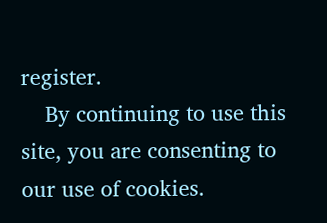register.
    By continuing to use this site, you are consenting to our use of cookies.